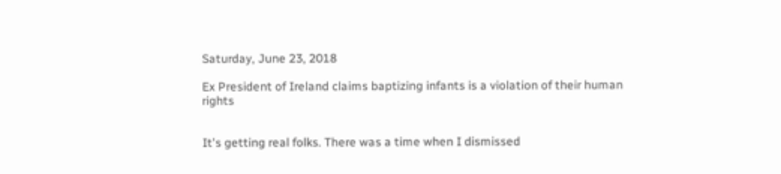Saturday, June 23, 2018

Ex President of Ireland claims baptizing infants is a violation of their human rights


It's getting real folks. There was a time when I dismissed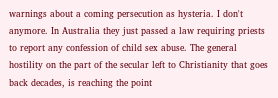warnings about a coming persecution as hysteria. I don't anymore. In Australia they just passed a law requiring priests to report any confession of child sex abuse. The general hostility on the part of the secular left to Christianity that goes back decades, is reaching the point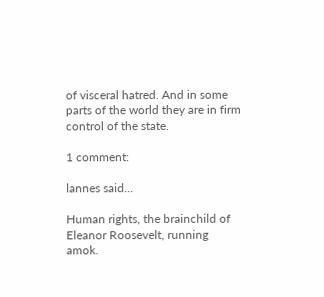of visceral hatred. And in some parts of the world they are in firm control of the state.

1 comment:

lannes said...

Human rights, the brainchild of Eleanor Roosevelt, running amok.